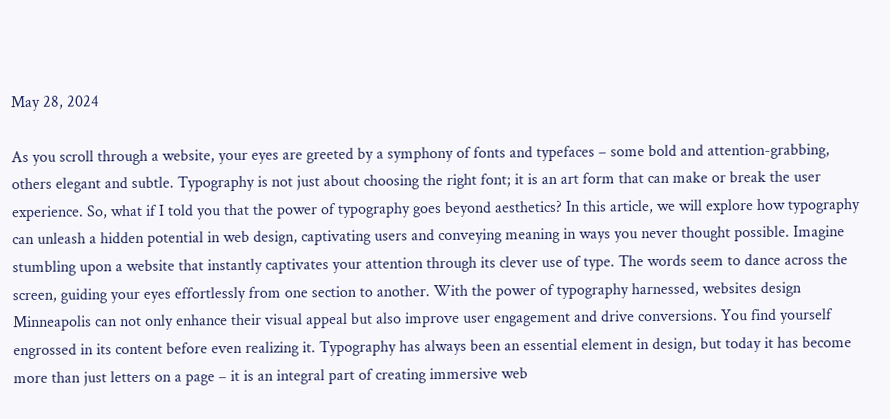May 28, 2024

As you scroll through a website, your eyes are greeted by a symphony of fonts and typefaces – some bold and attention-grabbing, others elegant and subtle. Typography is not just about choosing the right font; it is an art form that can make or break the user experience. So, what if I told you that the power of typography goes beyond aesthetics? In this article, we will explore how typography can unleash a hidden potential in web design, captivating users and conveying meaning in ways you never thought possible. Imagine stumbling upon a website that instantly captivates your attention through its clever use of type. The words seem to dance across the screen, guiding your eyes effortlessly from one section to another. With the power of typography harnessed, websites design Minneapolis can not only enhance their visual appeal but also improve user engagement and drive conversions. You find yourself engrossed in its content before even realizing it. Typography has always been an essential element in design, but today it has become more than just letters on a page – it is an integral part of creating immersive web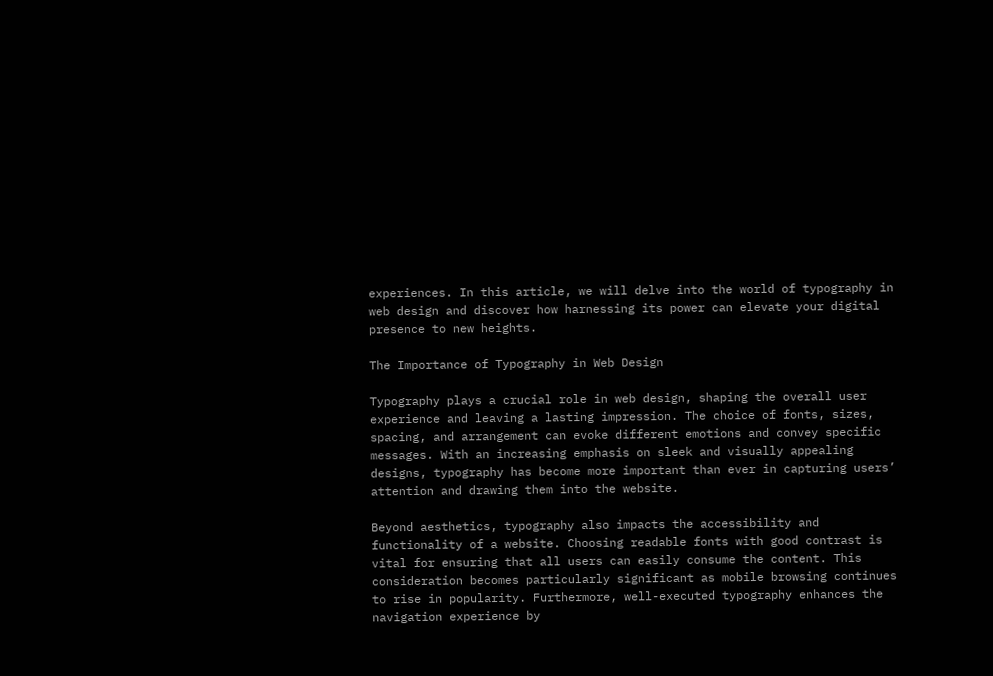experiences. In this article, we will delve into the world of typography in web design and discover how harnessing its power can elevate your digital presence to new heights.

The Importance of Typography in Web Design

Typography plays a crucial role in web design, shaping the overall user experience and leaving a lasting impression. The choice of fonts, sizes, spacing, and arrangement can evoke different emotions and convey specific messages. With an increasing emphasis on sleek and visually appealing designs, typography has become more important than ever in capturing users’ attention and drawing them into the website.

Beyond aesthetics, typography also impacts the accessibility and functionality of a website. Choosing readable fonts with good contrast is vital for ensuring that all users can easily consume the content. This consideration becomes particularly significant as mobile browsing continues to rise in popularity. Furthermore, well-executed typography enhances the navigation experience by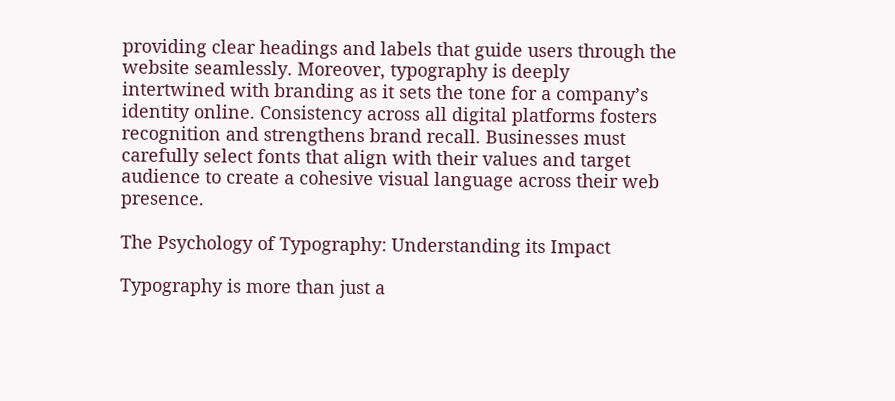providing clear headings and labels that guide users through the website seamlessly. Moreover, typography is deeply intertwined with branding as it sets the tone for a company’s identity online. Consistency across all digital platforms fosters recognition and strengthens brand recall. Businesses must carefully select fonts that align with their values and target audience to create a cohesive visual language across their web presence.

The Psychology of Typography: Understanding its Impact

Typography is more than just a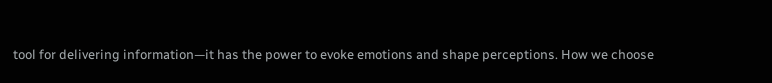tool for delivering information—it has the power to evoke emotions and shape perceptions. How we choose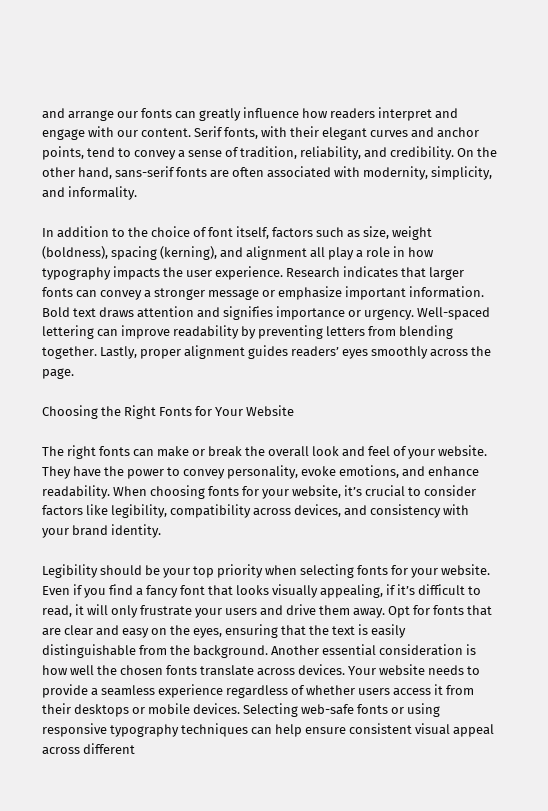and arrange our fonts can greatly influence how readers interpret and engage with our content. Serif fonts, with their elegant curves and anchor points, tend to convey a sense of tradition, reliability, and credibility. On the other hand, sans-serif fonts are often associated with modernity, simplicity, and informality.

In addition to the choice of font itself, factors such as size, weight (boldness), spacing (kerning), and alignment all play a role in how typography impacts the user experience. Research indicates that larger fonts can convey a stronger message or emphasize important information. Bold text draws attention and signifies importance or urgency. Well-spaced lettering can improve readability by preventing letters from blending together. Lastly, proper alignment guides readers’ eyes smoothly across the page.

Choosing the Right Fonts for Your Website

The right fonts can make or break the overall look and feel of your website. They have the power to convey personality, evoke emotions, and enhance readability. When choosing fonts for your website, it’s crucial to consider factors like legibility, compatibility across devices, and consistency with your brand identity.

Legibility should be your top priority when selecting fonts for your website. Even if you find a fancy font that looks visually appealing, if it’s difficult to read, it will only frustrate your users and drive them away. Opt for fonts that are clear and easy on the eyes, ensuring that the text is easily distinguishable from the background. Another essential consideration is how well the chosen fonts translate across devices. Your website needs to provide a seamless experience regardless of whether users access it from their desktops or mobile devices. Selecting web-safe fonts or using responsive typography techniques can help ensure consistent visual appeal across different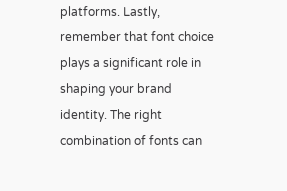platforms. Lastly, remember that font choice plays a significant role in shaping your brand identity. The right combination of fonts can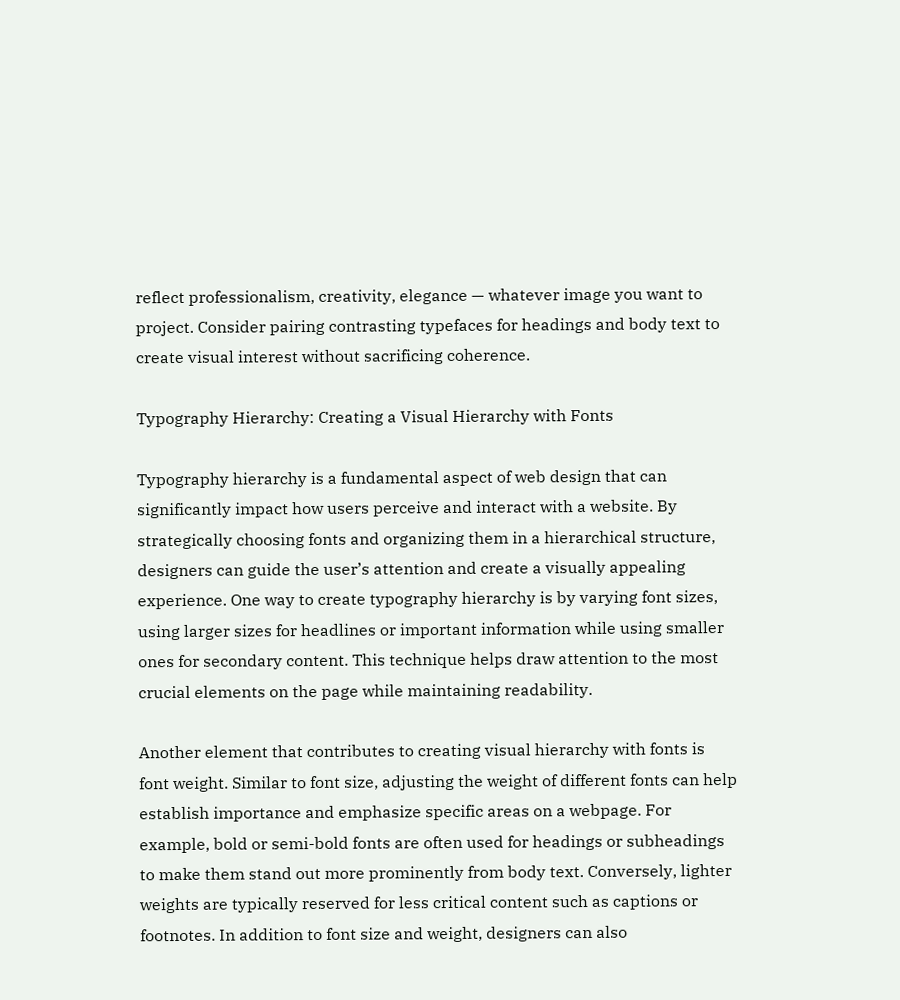reflect professionalism, creativity, elegance — whatever image you want to project. Consider pairing contrasting typefaces for headings and body text to create visual interest without sacrificing coherence.

Typography Hierarchy: Creating a Visual Hierarchy with Fonts

Typography hierarchy is a fundamental aspect of web design that can significantly impact how users perceive and interact with a website. By strategically choosing fonts and organizing them in a hierarchical structure, designers can guide the user’s attention and create a visually appealing experience. One way to create typography hierarchy is by varying font sizes, using larger sizes for headlines or important information while using smaller ones for secondary content. This technique helps draw attention to the most crucial elements on the page while maintaining readability.

Another element that contributes to creating visual hierarchy with fonts is font weight. Similar to font size, adjusting the weight of different fonts can help establish importance and emphasize specific areas on a webpage. For example, bold or semi-bold fonts are often used for headings or subheadings to make them stand out more prominently from body text. Conversely, lighter weights are typically reserved for less critical content such as captions or footnotes. In addition to font size and weight, designers can also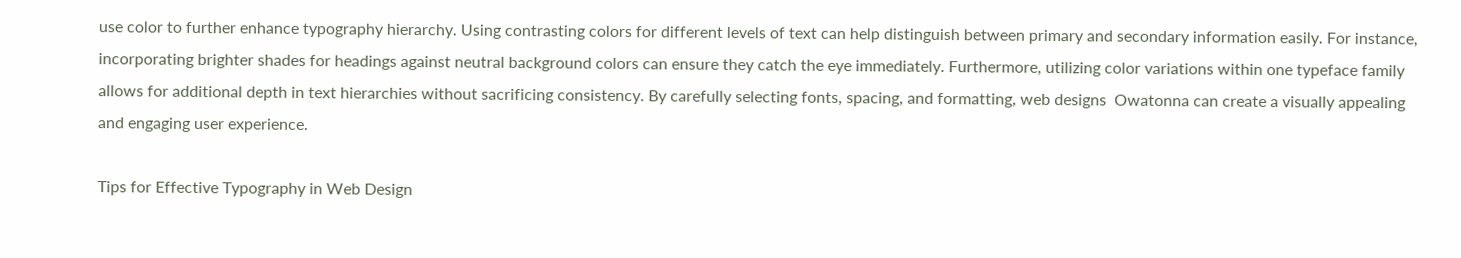use color to further enhance typography hierarchy. Using contrasting colors for different levels of text can help distinguish between primary and secondary information easily. For instance, incorporating brighter shades for headings against neutral background colors can ensure they catch the eye immediately. Furthermore, utilizing color variations within one typeface family allows for additional depth in text hierarchies without sacrificing consistency. By carefully selecting fonts, spacing, and formatting, web designs  Owatonna can create a visually appealing and engaging user experience.

Tips for Effective Typography in Web Design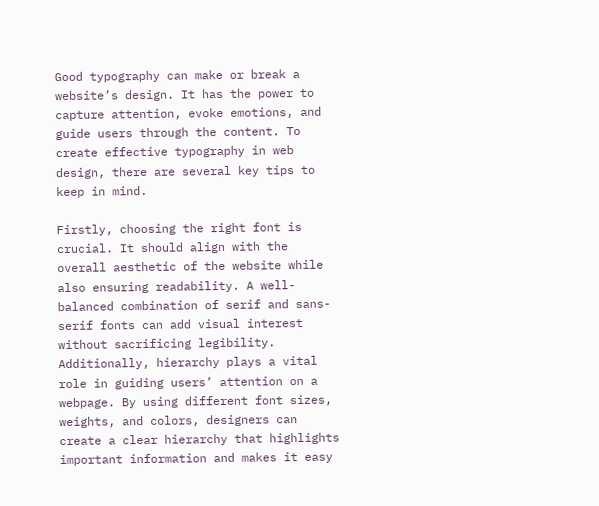Good typography can make or break a website’s design. It has the power to capture attention, evoke emotions, and guide users through the content. To create effective typography in web design, there are several key tips to keep in mind.

Firstly, choosing the right font is crucial. It should align with the overall aesthetic of the website while also ensuring readability. A well-balanced combination of serif and sans-serif fonts can add visual interest without sacrificing legibility. Additionally, hierarchy plays a vital role in guiding users’ attention on a webpage. By using different font sizes, weights, and colors, designers can create a clear hierarchy that highlights important information and makes it easy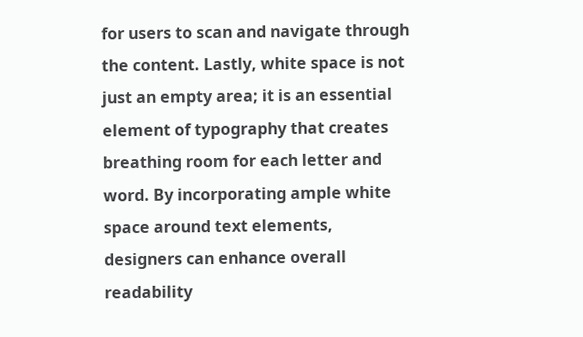for users to scan and navigate through the content. Lastly, white space is not just an empty area; it is an essential element of typography that creates breathing room for each letter and word. By incorporating ample white space around text elements, designers can enhance overall readability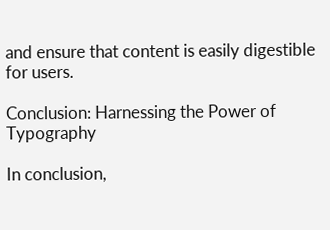and ensure that content is easily digestible for users.

Conclusion: Harnessing the Power of Typography

In conclusion,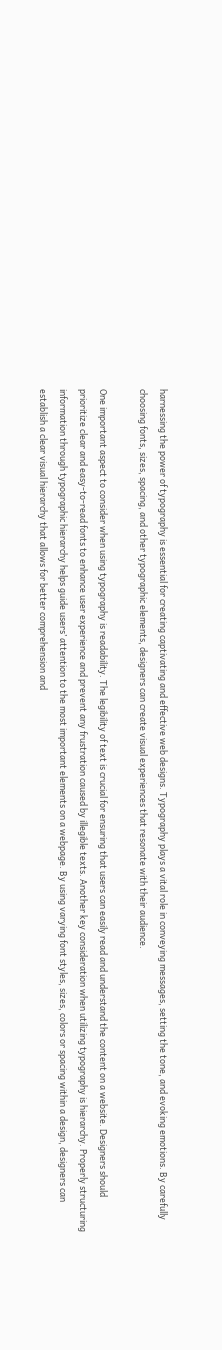harnessing the power of typography is essential for creating captivating and effective web designs. Typography plays a vital role in conveying messages, setting the tone, and evoking emotions. By carefully choosing fonts, sizes, spacing, and other typographic elements, designers can create visual experiences that resonate with their audience.

One important aspect to consider when using typography is readability. The legibility of text is crucial for ensuring that users can easily read and understand the content on a website. Designers should prioritize clear and easy-to-read fonts to enhance user experience and prevent any frustration caused by illegible texts. Another key consideration when utilizing typography is hierarchy. Properly structuring information through typographic hierarchy helps guide users’ attention to the most important elements on a webpage. By using varying font styles, sizes, colors or spacing within a design, designers can establish a clear visual hierarchy that allows for better comprehension and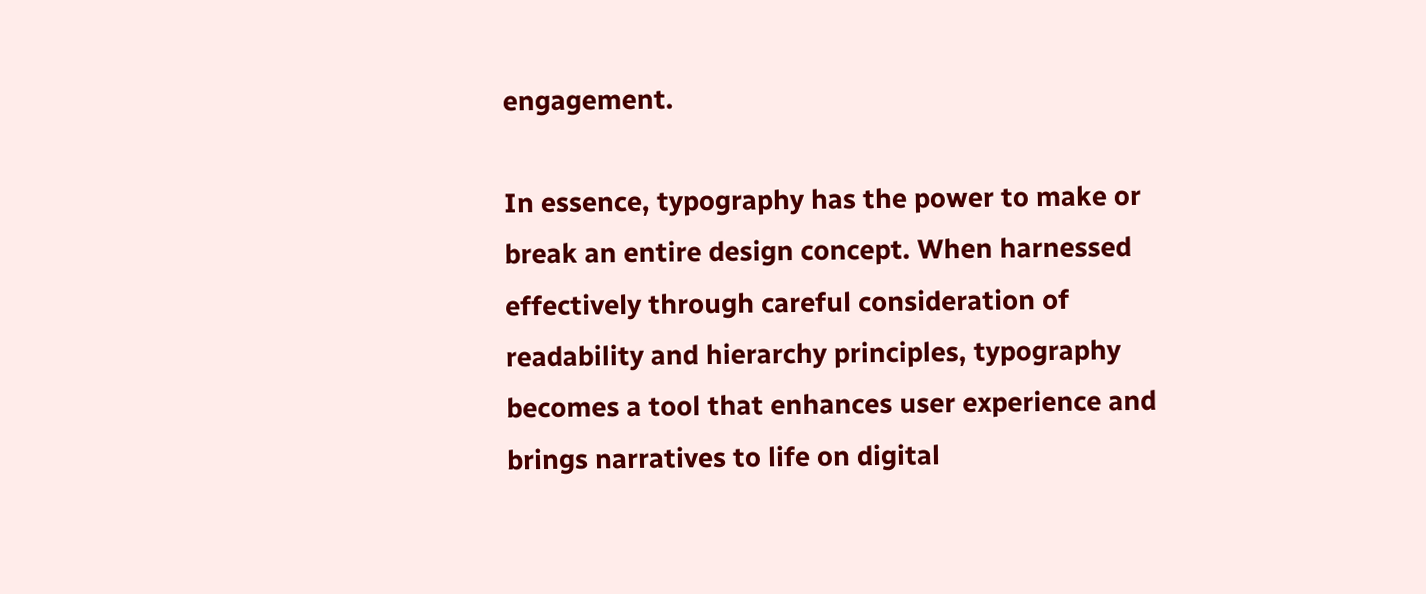engagement.

In essence, typography has the power to make or break an entire design concept. When harnessed effectively through careful consideration of readability and hierarchy principles, typography becomes a tool that enhances user experience and brings narratives to life on digital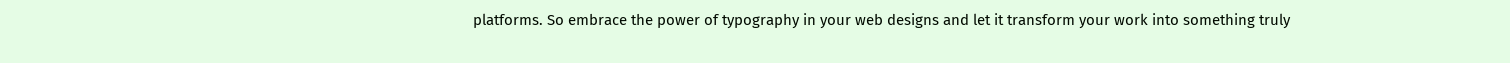platforms. So embrace the power of typography in your web designs and let it transform your work into something truly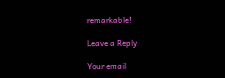remarkable!

Leave a Reply

Your email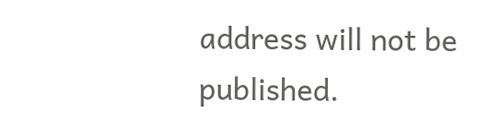address will not be published.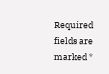Required fields are marked *